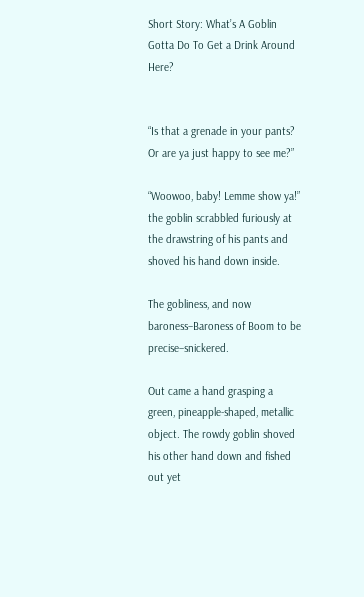Short Story: What’s A Goblin Gotta Do To Get a Drink Around Here?


“Is that a grenade in your pants? Or are ya just happy to see me?”

“Woowoo, baby! Lemme show ya!” the goblin scrabbled furiously at the drawstring of his pants and shoved his hand down inside.

The gobliness, and now baroness–Baroness of Boom to be precise–snickered.

Out came a hand grasping a green, pineapple-shaped, metallic object. The rowdy goblin shoved his other hand down and fished out yet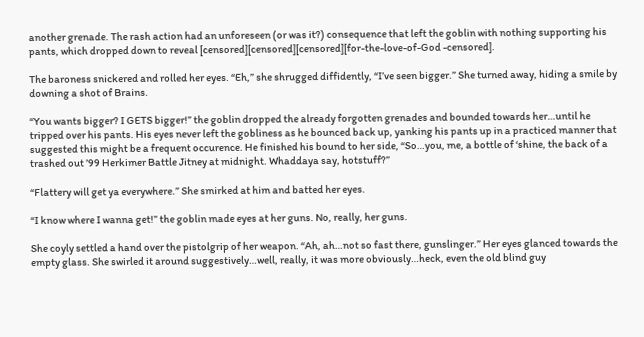another grenade. The rash action had an unforeseen (or was it?) consequence that left the goblin with nothing supporting his pants, which dropped down to reveal [censored][censored][censored][for-the-love-of-God -censored].

The baroness snickered and rolled her eyes. “Eh,” she shrugged diffidently, “I’ve seen bigger.” She turned away, hiding a smile by downing a shot of Brains.

“You wants bigger? I GETS bigger!” the goblin dropped the already forgotten grenades and bounded towards her…until he tripped over his pants. His eyes never left the gobliness as he bounced back up, yanking his pants up in a practiced manner that suggested this might be a frequent occurence. He finished his bound to her side, “So…you, me, a bottle of ‘shine, the back of a trashed out ’99 Herkimer Battle Jitney at midnight. Whaddaya say, hotstuff?”

“Flattery will get ya everywhere.” She smirked at him and batted her eyes.

“I know where I wanna get!” the goblin made eyes at her guns. No, really, her guns.

She coyly settled a hand over the pistolgrip of her weapon. “Ah, ah…not so fast there, gunslinger.” Her eyes glanced towards the empty glass. She swirled it around suggestively…well, really, it was more obviously…heck, even the old blind guy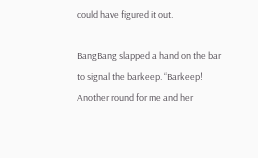could have figured it out.

BangBang slapped a hand on the bar to signal the barkeep. “Barkeep! Another round for me and her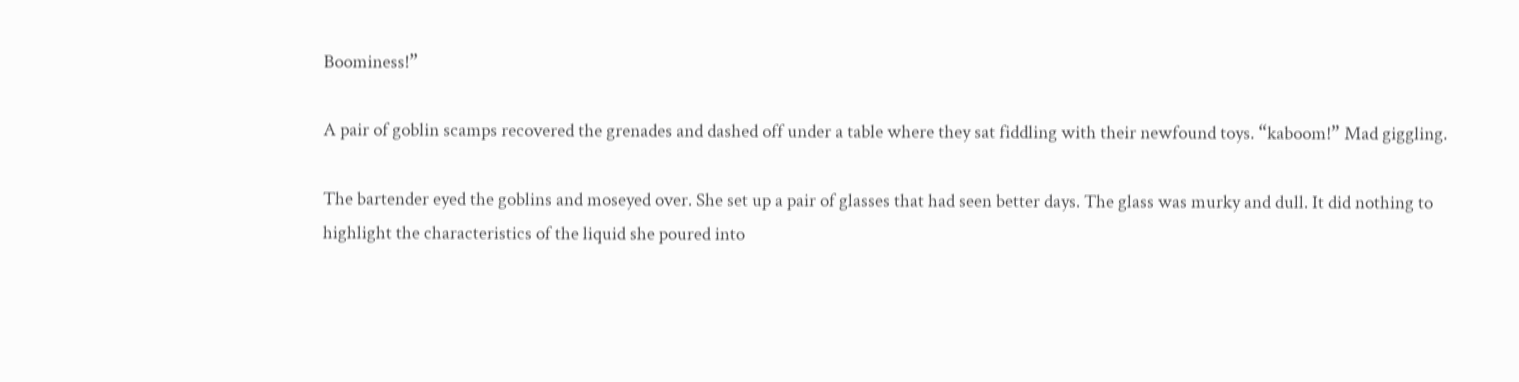Boominess!”

A pair of goblin scamps recovered the grenades and dashed off under a table where they sat fiddling with their newfound toys. “kaboom!” Mad giggling.

The bartender eyed the goblins and moseyed over. She set up a pair of glasses that had seen better days. The glass was murky and dull. It did nothing to highlight the characteristics of the liquid she poured into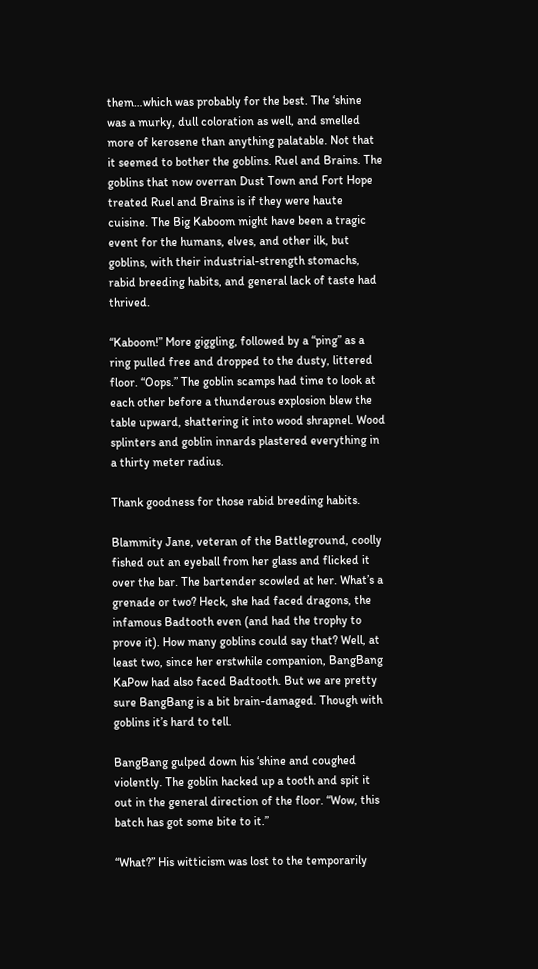them…which was probably for the best. The ‘shine was a murky, dull coloration as well, and smelled more of kerosene than anything palatable. Not that it seemed to bother the goblins. Ruel and Brains. The goblins that now overran Dust Town and Fort Hope treated Ruel and Brains is if they were haute cuisine. The Big Kaboom might have been a tragic event for the humans, elves, and other ilk, but goblins, with their industrial-strength stomachs, rabid breeding habits, and general lack of taste had thrived.

“Kaboom!” More giggling, followed by a “ping” as a ring pulled free and dropped to the dusty, littered floor. “Oops.” The goblin scamps had time to look at each other before a thunderous explosion blew the table upward, shattering it into wood shrapnel. Wood splinters and goblin innards plastered everything in a thirty meter radius.

Thank goodness for those rabid breeding habits.

Blammity Jane, veteran of the Battleground, coolly fished out an eyeball from her glass and flicked it over the bar. The bartender scowled at her. What’s a grenade or two? Heck, she had faced dragons, the infamous Badtooth even (and had the trophy to prove it). How many goblins could say that? Well, at least two, since her erstwhile companion, BangBang KaPow had also faced Badtooth. But we are pretty sure BangBang is a bit brain-damaged. Though with goblins it’s hard to tell.

BangBang gulped down his ‘shine and coughed violently. The goblin hacked up a tooth and spit it out in the general direction of the floor. “Wow, this batch has got some bite to it.”

“What?” His witticism was lost to the temporarily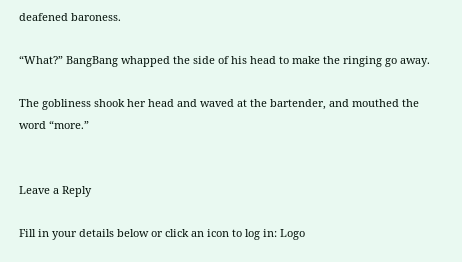deafened baroness.

“What?” BangBang whapped the side of his head to make the ringing go away.

The gobliness shook her head and waved at the bartender, and mouthed the word “more.”


Leave a Reply

Fill in your details below or click an icon to log in: Logo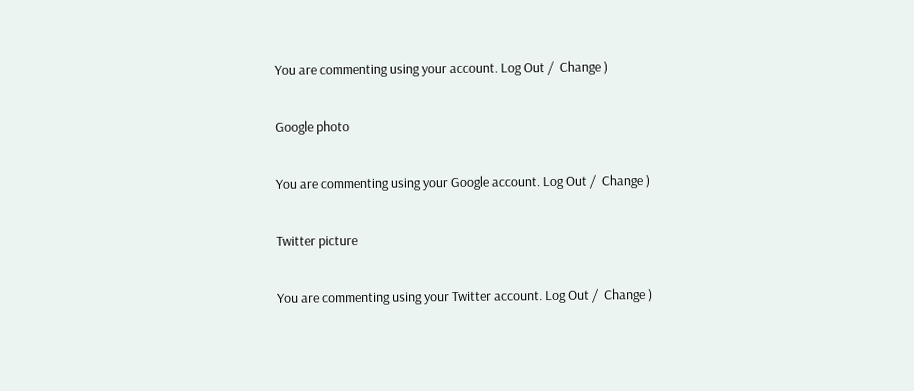You are commenting using your account. Log Out /  Change )

Google photo

You are commenting using your Google account. Log Out /  Change )

Twitter picture

You are commenting using your Twitter account. Log Out /  Change )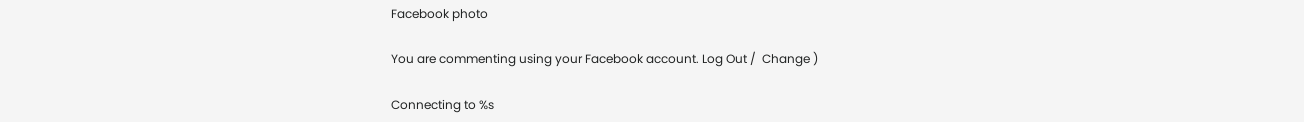Facebook photo

You are commenting using your Facebook account. Log Out /  Change )

Connecting to %s